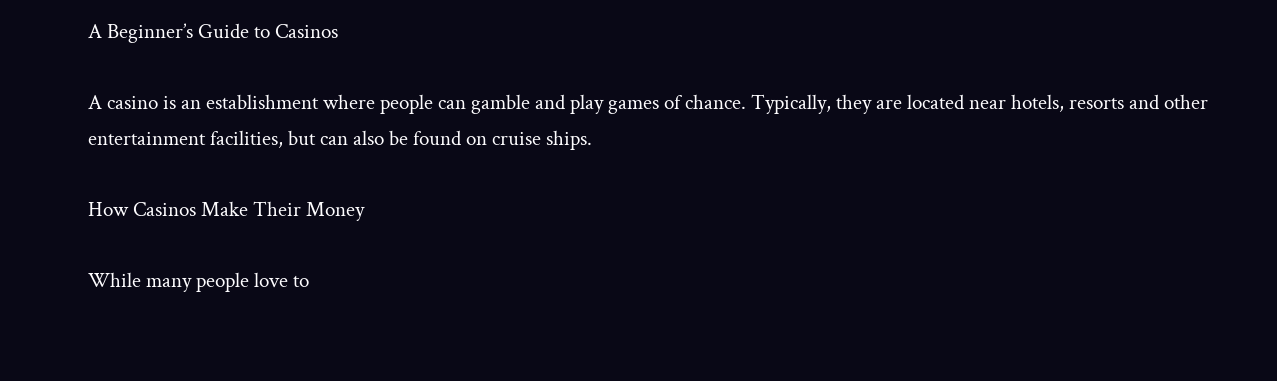A Beginner’s Guide to Casinos

A casino is an establishment where people can gamble and play games of chance. Typically, they are located near hotels, resorts and other entertainment facilities, but can also be found on cruise ships.

How Casinos Make Their Money

While many people love to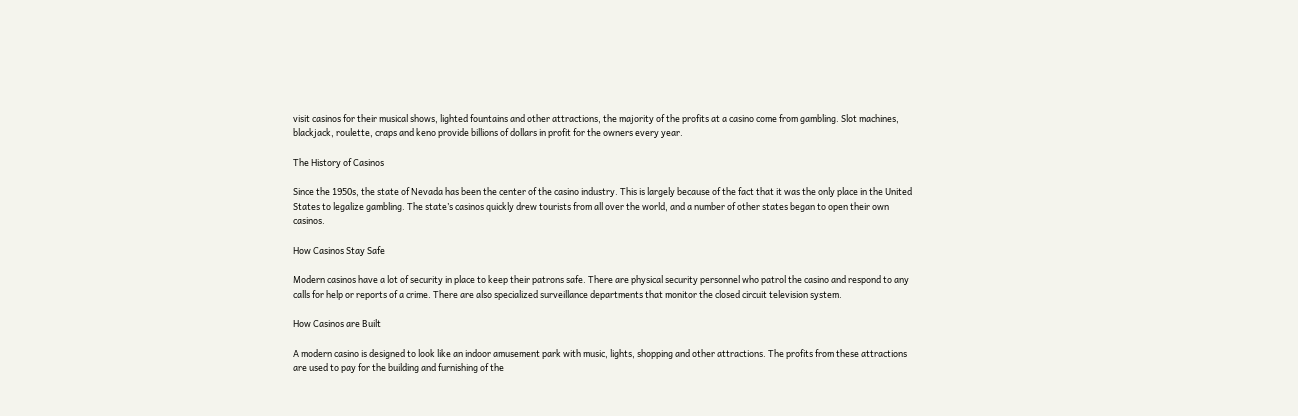visit casinos for their musical shows, lighted fountains and other attractions, the majority of the profits at a casino come from gambling. Slot machines, blackjack, roulette, craps and keno provide billions of dollars in profit for the owners every year.

The History of Casinos

Since the 1950s, the state of Nevada has been the center of the casino industry. This is largely because of the fact that it was the only place in the United States to legalize gambling. The state’s casinos quickly drew tourists from all over the world, and a number of other states began to open their own casinos.

How Casinos Stay Safe

Modern casinos have a lot of security in place to keep their patrons safe. There are physical security personnel who patrol the casino and respond to any calls for help or reports of a crime. There are also specialized surveillance departments that monitor the closed circuit television system.

How Casinos are Built

A modern casino is designed to look like an indoor amusement park with music, lights, shopping and other attractions. The profits from these attractions are used to pay for the building and furnishing of the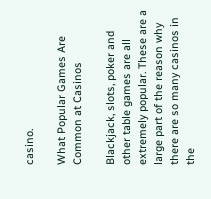casino.

What Popular Games Are Common at Casinos

Blackjack, slots, poker and other table games are all extremely popular. These are a large part of the reason why there are so many casinos in the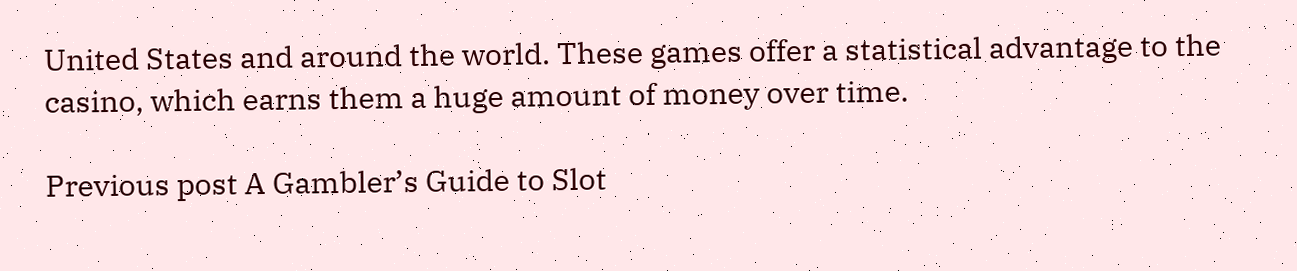United States and around the world. These games offer a statistical advantage to the casino, which earns them a huge amount of money over time.

Previous post A Gambler’s Guide to Slot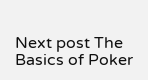Next post The Basics of Poker